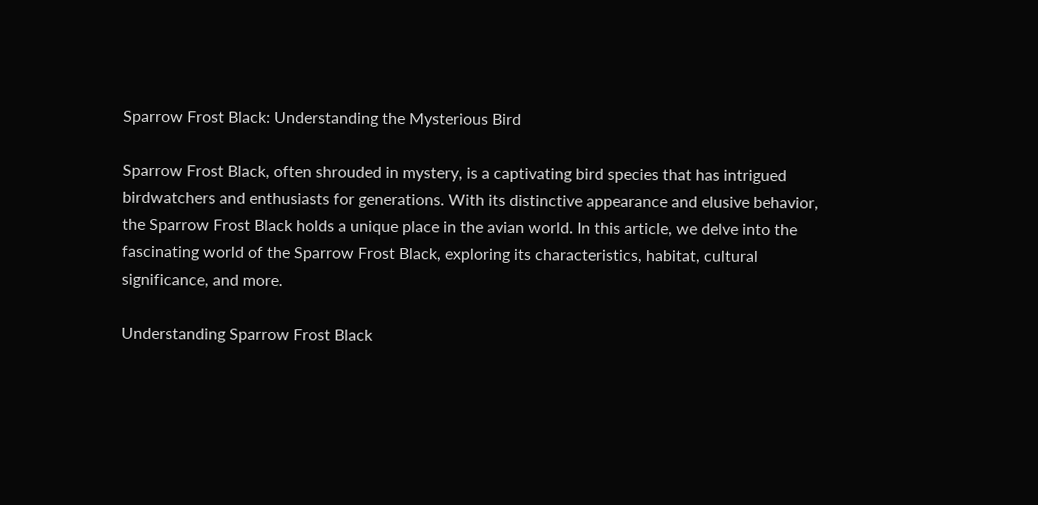Sparrow Frost Black: Understanding the Mysterious Bird

Sparrow Frost Black, often shrouded in mystery, is a captivating bird species that has intrigued birdwatchers and enthusiasts for generations. With its distinctive appearance and elusive behavior, the Sparrow Frost Black holds a unique place in the avian world. In this article, we delve into the fascinating world of the Sparrow Frost Black, exploring its characteristics, habitat, cultural significance, and more.

Understanding Sparrow Frost Black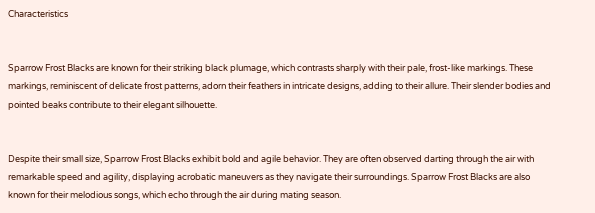Characteristics


Sparrow Frost Blacks are known for their striking black plumage, which contrasts sharply with their pale, frost-like markings. These markings, reminiscent of delicate frost patterns, adorn their feathers in intricate designs, adding to their allure. Their slender bodies and pointed beaks contribute to their elegant silhouette.


Despite their small size, Sparrow Frost Blacks exhibit bold and agile behavior. They are often observed darting through the air with remarkable speed and agility, displaying acrobatic maneuvers as they navigate their surroundings. Sparrow Frost Blacks are also known for their melodious songs, which echo through the air during mating season.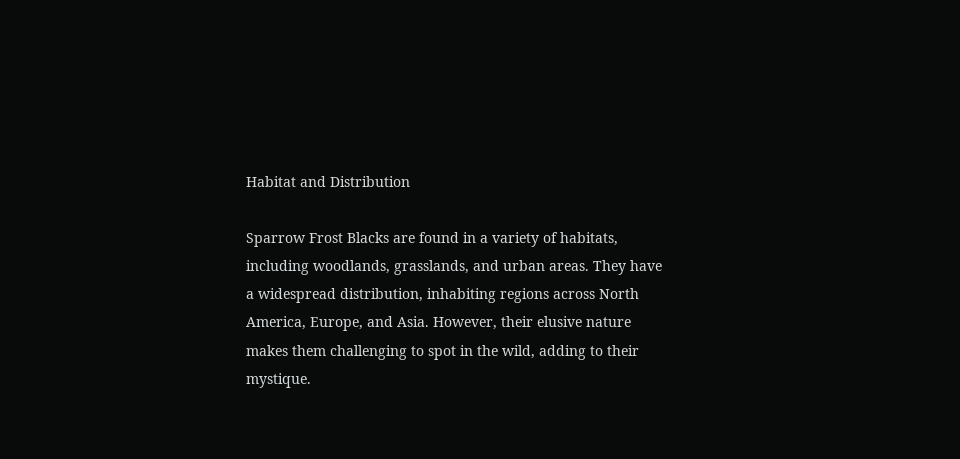Habitat and Distribution

Sparrow Frost Blacks are found in a variety of habitats, including woodlands, grasslands, and urban areas. They have a widespread distribution, inhabiting regions across North America, Europe, and Asia. However, their elusive nature makes them challenging to spot in the wild, adding to their mystique.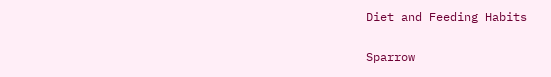Diet and Feeding Habits

Sparrow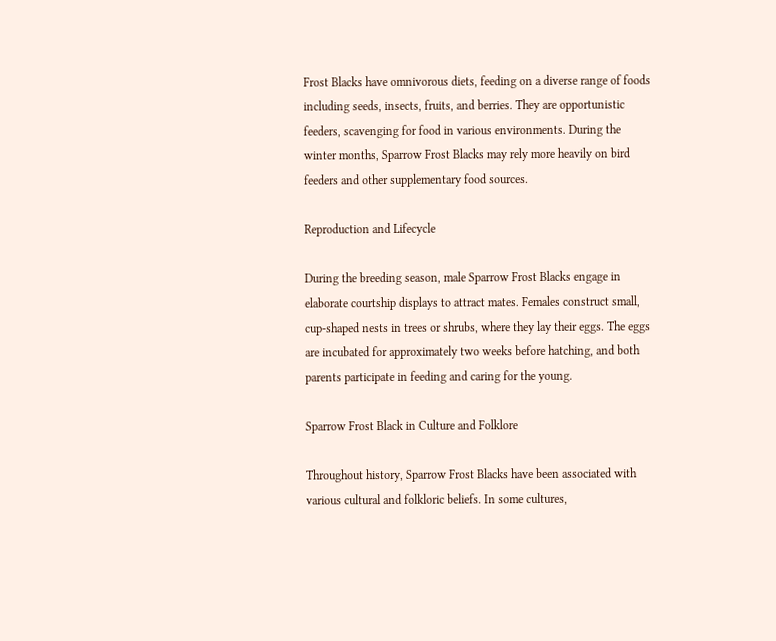Frost Blacks have omnivorous diets, feeding on a diverse range of foods including seeds, insects, fruits, and berries. They are opportunistic feeders, scavenging for food in various environments. During the winter months, Sparrow Frost Blacks may rely more heavily on bird feeders and other supplementary food sources.

Reproduction and Lifecycle

During the breeding season, male Sparrow Frost Blacks engage in elaborate courtship displays to attract mates. Females construct small, cup-shaped nests in trees or shrubs, where they lay their eggs. The eggs are incubated for approximately two weeks before hatching, and both parents participate in feeding and caring for the young.

Sparrow Frost Black in Culture and Folklore

Throughout history, Sparrow Frost Blacks have been associated with various cultural and folkloric beliefs. In some cultures,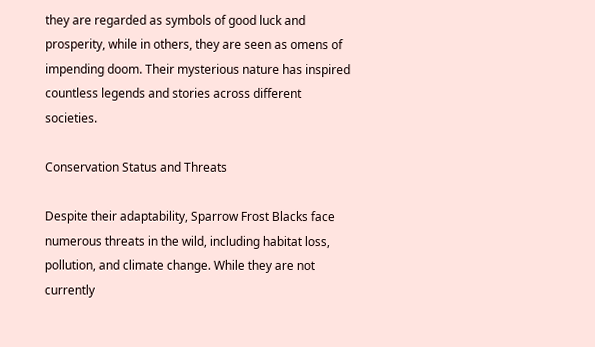they are regarded as symbols of good luck and prosperity, while in others, they are seen as omens of impending doom. Their mysterious nature has inspired countless legends and stories across different societies.

Conservation Status and Threats

Despite their adaptability, Sparrow Frost Blacks face numerous threats in the wild, including habitat loss, pollution, and climate change. While they are not currently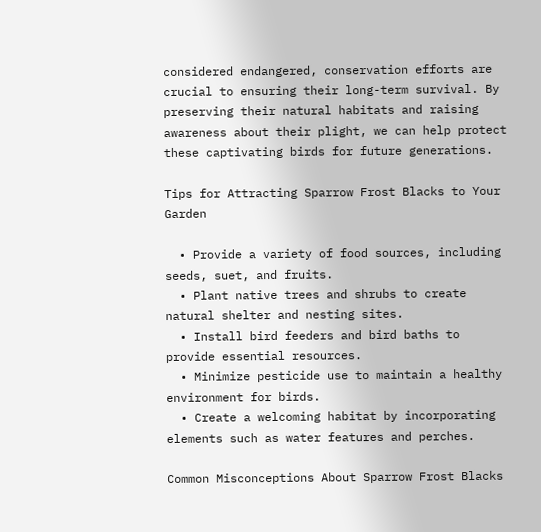considered endangered, conservation efforts are crucial to ensuring their long-term survival. By preserving their natural habitats and raising awareness about their plight, we can help protect these captivating birds for future generations.

Tips for Attracting Sparrow Frost Blacks to Your Garden

  • Provide a variety of food sources, including seeds, suet, and fruits.
  • Plant native trees and shrubs to create natural shelter and nesting sites.
  • Install bird feeders and bird baths to provide essential resources.
  • Minimize pesticide use to maintain a healthy environment for birds.
  • Create a welcoming habitat by incorporating elements such as water features and perches.

Common Misconceptions About Sparrow Frost Blacks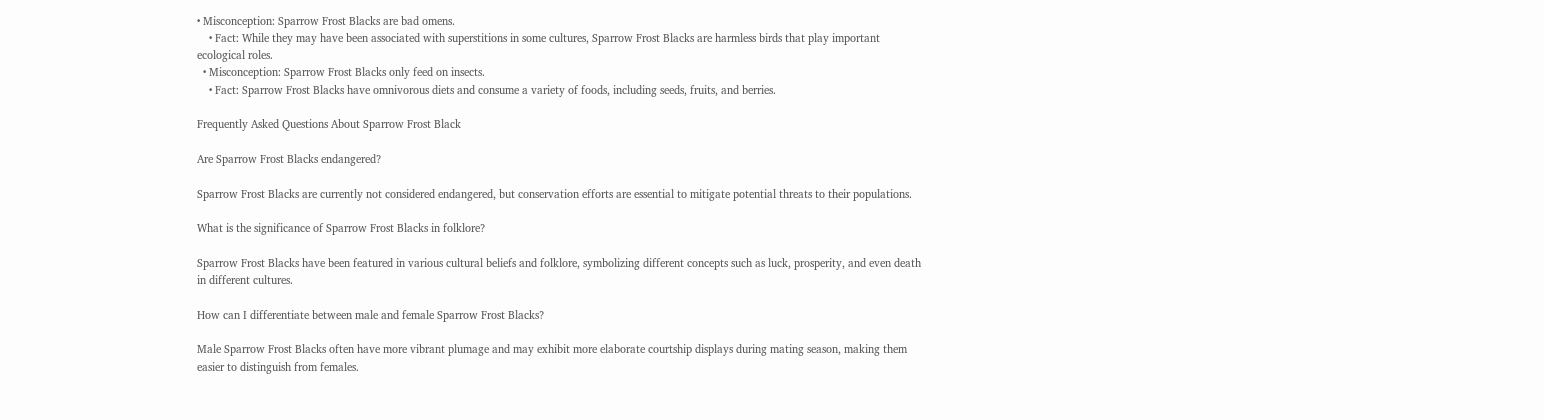• Misconception: Sparrow Frost Blacks are bad omens.
    • Fact: While they may have been associated with superstitions in some cultures, Sparrow Frost Blacks are harmless birds that play important ecological roles.
  • Misconception: Sparrow Frost Blacks only feed on insects.
    • Fact: Sparrow Frost Blacks have omnivorous diets and consume a variety of foods, including seeds, fruits, and berries.

Frequently Asked Questions About Sparrow Frost Black

Are Sparrow Frost Blacks endangered?

Sparrow Frost Blacks are currently not considered endangered, but conservation efforts are essential to mitigate potential threats to their populations.

What is the significance of Sparrow Frost Blacks in folklore?

Sparrow Frost Blacks have been featured in various cultural beliefs and folklore, symbolizing different concepts such as luck, prosperity, and even death in different cultures.

How can I differentiate between male and female Sparrow Frost Blacks?

Male Sparrow Frost Blacks often have more vibrant plumage and may exhibit more elaborate courtship displays during mating season, making them easier to distinguish from females.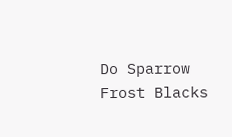Do Sparrow Frost Blacks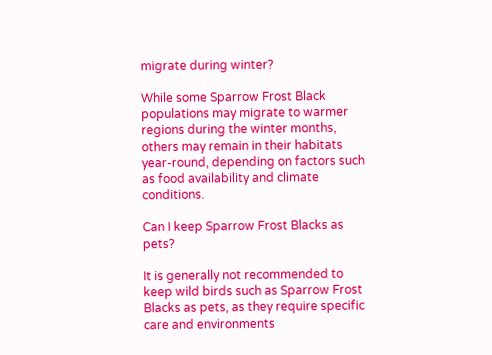migrate during winter?

While some Sparrow Frost Black populations may migrate to warmer regions during the winter months, others may remain in their habitats year-round, depending on factors such as food availability and climate conditions.

Can I keep Sparrow Frost Blacks as pets?

It is generally not recommended to keep wild birds such as Sparrow Frost Blacks as pets, as they require specific care and environments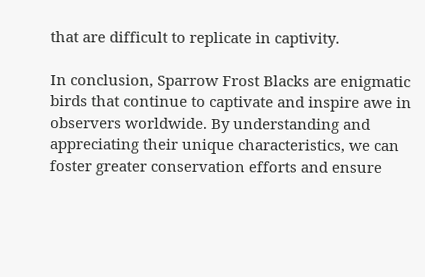that are difficult to replicate in captivity.

In conclusion, Sparrow Frost Blacks are enigmatic birds that continue to captivate and inspire awe in observers worldwide. By understanding and appreciating their unique characteristics, we can foster greater conservation efforts and ensure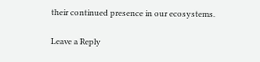their continued presence in our ecosystems.

Leave a Reply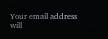Your email address will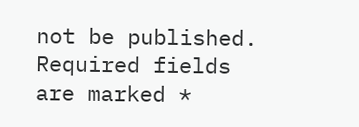not be published. Required fields are marked *